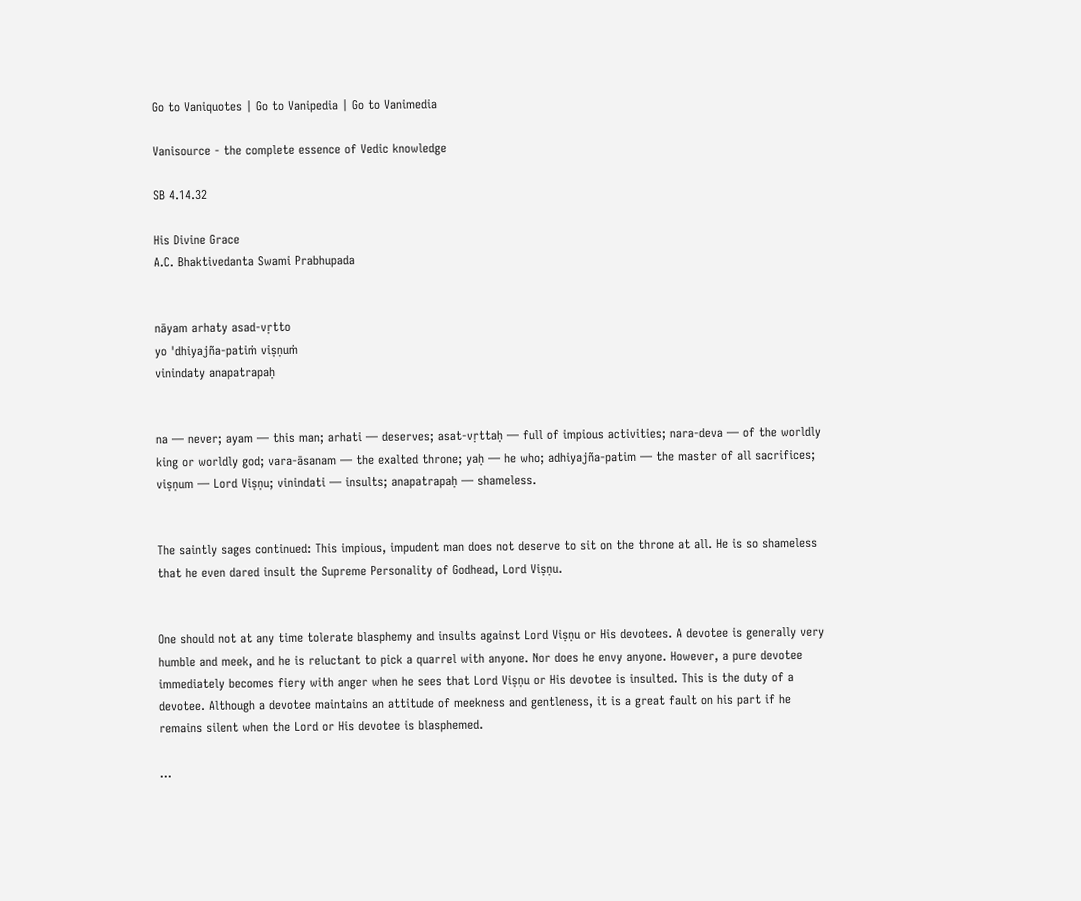Go to Vaniquotes | Go to Vanipedia | Go to Vanimedia

Vanisource - the complete essence of Vedic knowledge

SB 4.14.32

His Divine Grace
A.C. Bhaktivedanta Swami Prabhupada


nāyam arhaty asad-vṛtto
yo 'dhiyajña-patiṁ viṣṇuṁ
vinindaty anapatrapaḥ


na — never; ayam — this man; arhati — deserves; asat-vṛttaḥ — full of impious activities; nara-deva — of the worldly king or worldly god; vara-āsanam — the exalted throne; yaḥ — he who; adhiyajña-patim — the master of all sacrifices; viṣṇum — Lord Viṣṇu; vinindati — insults; anapatrapaḥ — shameless.


The saintly sages continued: This impious, impudent man does not deserve to sit on the throne at all. He is so shameless that he even dared insult the Supreme Personality of Godhead, Lord Viṣṇu.


One should not at any time tolerate blasphemy and insults against Lord Viṣṇu or His devotees. A devotee is generally very humble and meek, and he is reluctant to pick a quarrel with anyone. Nor does he envy anyone. However, a pure devotee immediately becomes fiery with anger when he sees that Lord Viṣṇu or His devotee is insulted. This is the duty of a devotee. Although a devotee maintains an attitude of meekness and gentleness, it is a great fault on his part if he remains silent when the Lord or His devotee is blasphemed.

...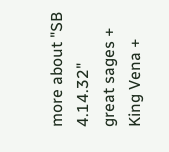more about "SB 4.14.32"
great sages +
King Vena +